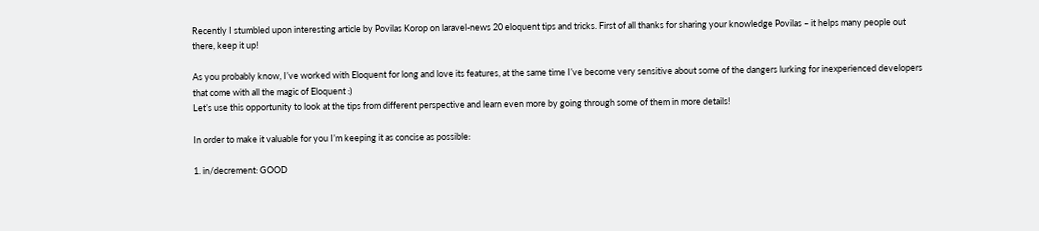Recently I stumbled upon interesting article by Povilas Korop on laravel-news 20 eloquent tips and tricks. First of all thanks for sharing your knowledge Povilas – it helps many people out there, keep it up!

As you probably know, I’ve worked with Eloquent for long and love its features, at the same time I’ve become very sensitive about some of the dangers lurking for inexperienced developers that come with all the magic of Eloquent :)
Let’s use this opportunity to look at the tips from different perspective and learn even more by going through some of them in more details!

In order to make it valuable for you I’m keeping it as concise as possible:

1. in/decrement: GOOD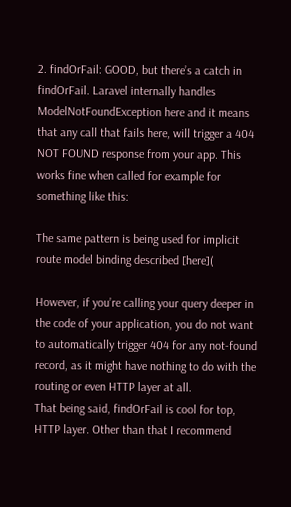2. findOrFail: GOOD, but there’s a catch in findOrFail. Laravel internally handles ModelNotFoundException here and it means that any call that fails here, will trigger a 404 NOT FOUND response from your app. This works fine when called for example for something like this:

The same pattern is being used for implicit route model binding described [here](

However, if you’re calling your query deeper in the code of your application, you do not want to automatically trigger 404 for any not-found record, as it might have nothing to do with the routing or even HTTP layer at all.
That being said, findOrFail is cool for top, HTTP layer. Other than that I recommend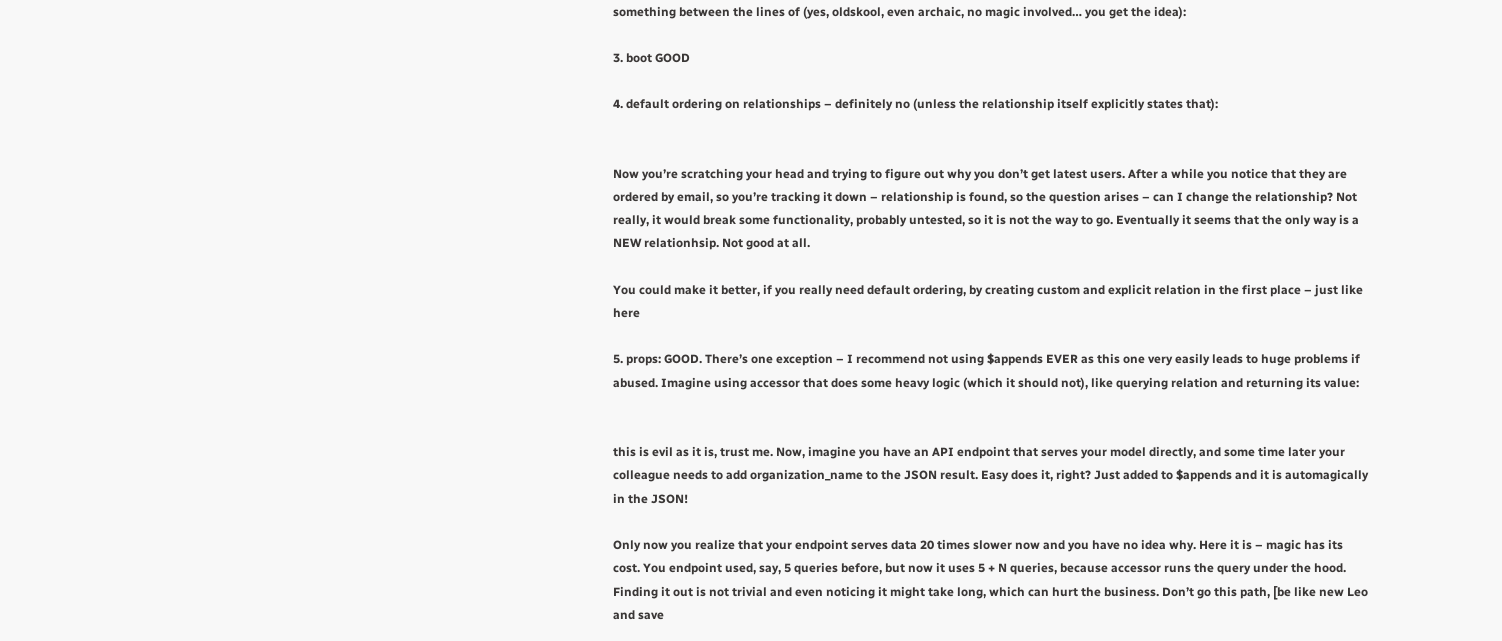something between the lines of (yes, oldskool, even archaic, no magic involved… you get the idea):

3. boot GOOD

4. default ordering on relationships – definitely no (unless the relationship itself explicitly states that):


Now you’re scratching your head and trying to figure out why you don’t get latest users. After a while you notice that they are ordered by email, so you’re tracking it down – relationship is found, so the question arises – can I change the relationship? Not really, it would break some functionality, probably untested, so it is not the way to go. Eventually it seems that the only way is a NEW relationhsip. Not good at all.

You could make it better, if you really need default ordering, by creating custom and explicit relation in the first place – just like here

5. props: GOOD. There’s one exception – I recommend not using $appends EVER as this one very easily leads to huge problems if abused. Imagine using accessor that does some heavy logic (which it should not), like querying relation and returning its value:


this is evil as it is, trust me. Now, imagine you have an API endpoint that serves your model directly, and some time later your colleague needs to add organization_name to the JSON result. Easy does it, right? Just added to $appends and it is automagically in the JSON!

Only now you realize that your endpoint serves data 20 times slower now and you have no idea why. Here it is – magic has its cost. You endpoint used, say, 5 queries before, but now it uses 5 + N queries, because accessor runs the query under the hood. Finding it out is not trivial and even noticing it might take long, which can hurt the business. Don’t go this path, [be like new Leo and save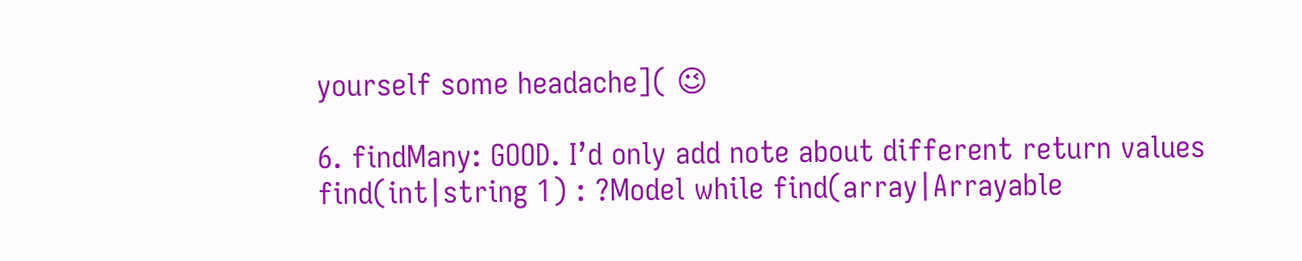yourself some headache]( 😉

6. findMany: GOOD. I’d only add note about different return values find(int|string 1) : ?Model while find(array|Arrayable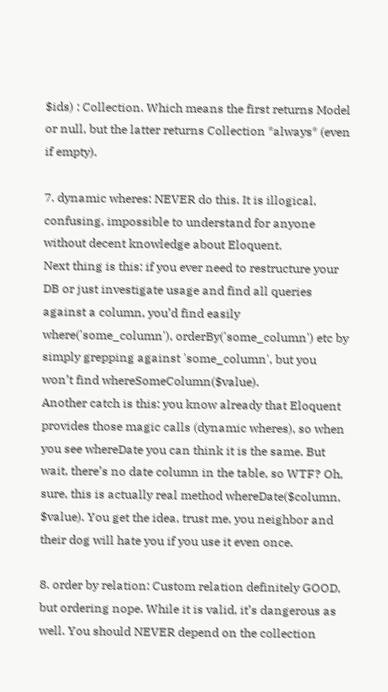$ids) : Collection. Which means the first returns Model or null, but the latter returns Collection *always* (even if empty).

7. dynamic wheres: NEVER do this. It is illogical, confusing, impossible to understand for anyone without decent knowledge about Eloquent.
Next thing is this: if you ever need to restructure your DB or just investigate usage and find all queries against a column, you’d find easily where('some_column'), orderBy('some_column') etc by simply grepping against 'some_column', but you won’t find whereSomeColumn($value).
Another catch is this: you know already that Eloquent provides those magic calls (dynamic wheres), so when you see whereDate you can think it is the same. But wait, there’s no date column in the table, so WTF? Oh, sure, this is actually real method whereDate($column, $value). You get the idea, trust me, you neighbor and their dog will hate you if you use it even once.

8. order by relation: Custom relation definitely GOOD, but ordering nope. While it is valid, it’s dangerous as well. You should NEVER depend on the collection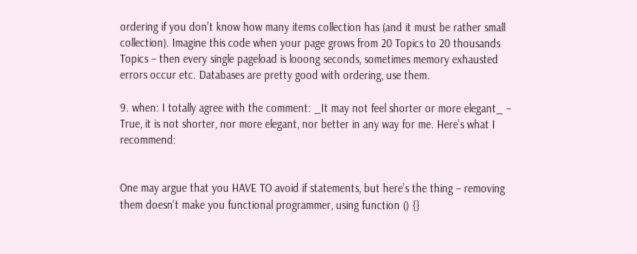ordering if you don’t know how many items collection has (and it must be rather small collection). Imagine this code when your page grows from 20 Topics to 20 thousands Topics – then every single pageload is looong seconds, sometimes memory exhausted errors occur etc. Databases are pretty good with ordering, use them.

9. when: I totally agree with the comment: _It may not feel shorter or more elegant_ – True, it is not shorter, nor more elegant, nor better in any way for me. Here’s what I recommend:


One may argue that you HAVE TO avoid if statements, but here’s the thing – removing them doesn’t make you functional programmer, using function () {}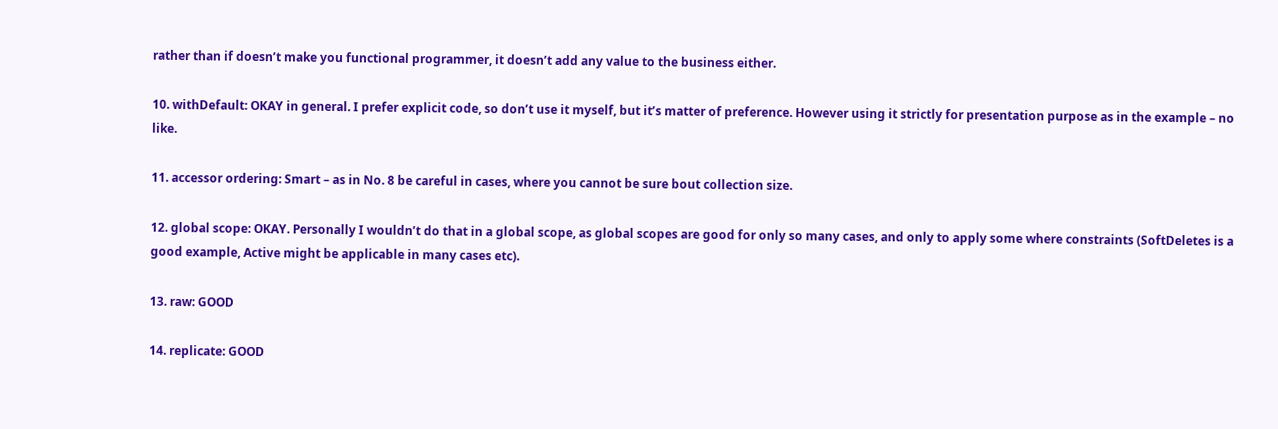rather than if doesn’t make you functional programmer, it doesn’t add any value to the business either.

10. withDefault: OKAY in general. I prefer explicit code, so don’t use it myself, but it’s matter of preference. However using it strictly for presentation purpose as in the example – no like.

11. accessor ordering: Smart – as in No. 8 be careful in cases, where you cannot be sure bout collection size.

12. global scope: OKAY. Personally I wouldn’t do that in a global scope, as global scopes are good for only so many cases, and only to apply some where constraints (SoftDeletes is a good example, Active might be applicable in many cases etc).

13. raw: GOOD

14. replicate: GOOD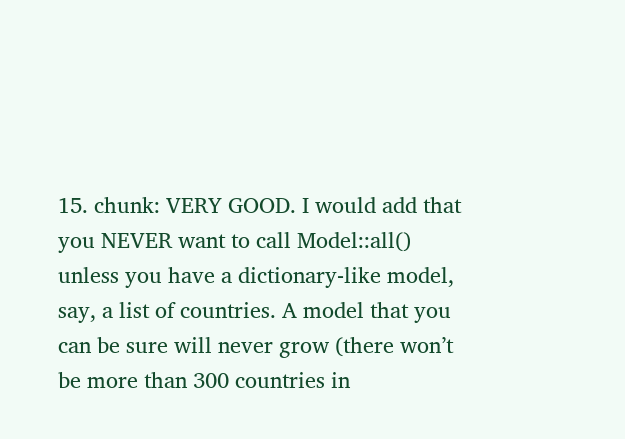15. chunk: VERY GOOD. I would add that you NEVER want to call Model::all() unless you have a dictionary-like model, say, a list of countries. A model that you can be sure will never grow (there won’t be more than 300 countries in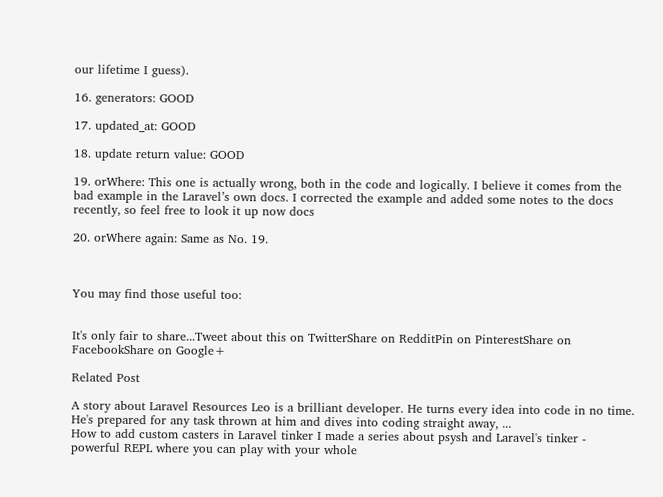our lifetime I guess).

16. generators: GOOD

17. updated_at: GOOD

18. update return value: GOOD

19. orWhere: This one is actually wrong, both in the code and logically. I believe it comes from the bad example in the Laravel’s own docs. I corrected the example and added some notes to the docs recently, so feel free to look it up now docs

20. orWhere again: Same as No. 19.



You may find those useful too:


It's only fair to share...Tweet about this on TwitterShare on RedditPin on PinterestShare on FacebookShare on Google+

Related Post

A story about Laravel Resources Leo is a brilliant developer. He turns every idea into code in no time. He's prepared for any task thrown at him and dives into coding straight away, ...
How to add custom casters in Laravel tinker I made a series about psysh and Laravel's tinker - powerful REPL where you can play with your whole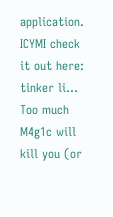application. ICYMI check it out here: tinker li...
Too much M4g1c will kill you (or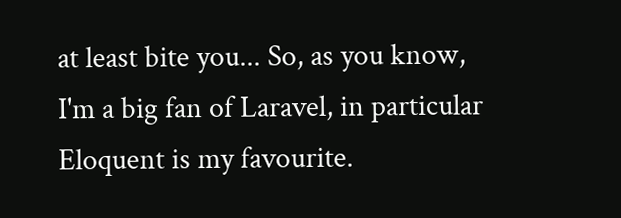at least bite you... So, as you know, I'm a big fan of Laravel, in particular Eloquent is my favourite.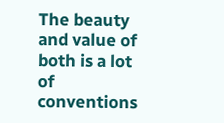The beauty and value of both is a lot of conventions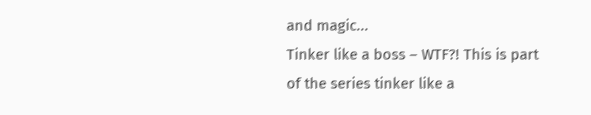and magic...
Tinker like a boss – WTF?! This is part of the series tinker like a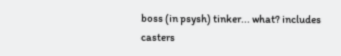boss (in psysh) tinker... what? includes casters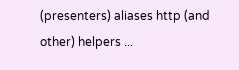(presenters) aliases http (and other) helpers ...